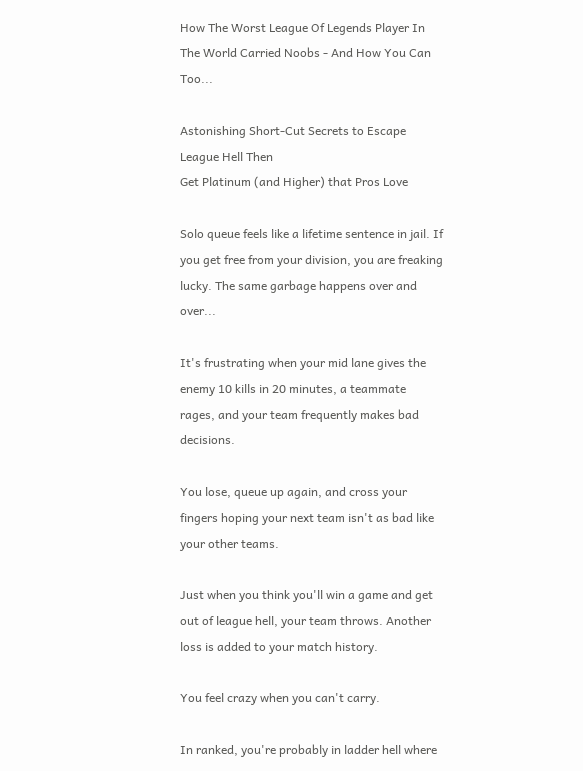How The Worst League Of Legends Player In The World Carried Noobs - And How You Can Too...

Astonishing Short-Cut Secrets to Escape League Hell Then
Get Platinum (and Higher) that Pros Love

Solo queue feels like a lifetime sentence in jail. If you get free from your division, you are freaking lucky. The same garbage happens over and over...

It's frustrating when your mid lane gives the enemy 10 kills in 20 minutes, a teammate rages, and your team frequently makes bad decisions.

You lose, queue up again, and cross your fingers hoping your next team isn't as bad like your other teams.

Just when you think you'll win a game and get out of league hell, your team throws. Another loss is added to your match history.

You feel crazy when you can't carry.

In ranked, you're probably in ladder hell where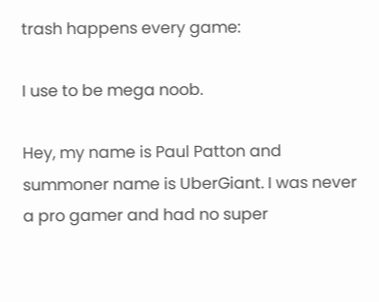trash happens every game:

I use to be mega noob.

Hey, my name is Paul Patton and summoner name is UberGiant. I was never a pro gamer and had no super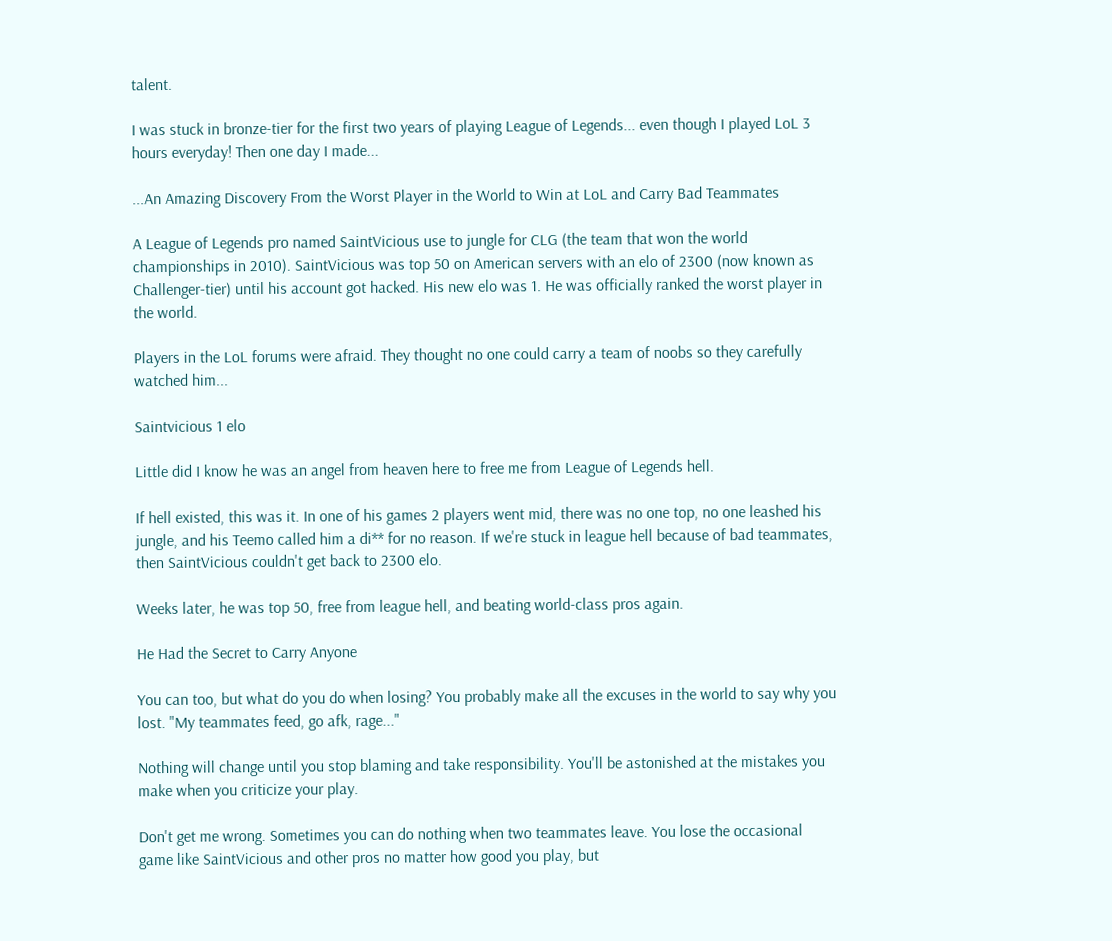talent.

I was stuck in bronze-tier for the first two years of playing League of Legends... even though I played LoL 3 hours everyday! Then one day I made...

...An Amazing Discovery From the Worst Player in the World to Win at LoL and Carry Bad Teammates

A League of Legends pro named SaintVicious use to jungle for CLG (the team that won the world championships in 2010). SaintVicious was top 50 on American servers with an elo of 2300 (now known as Challenger-tier) until his account got hacked. His new elo was 1. He was officially ranked the worst player in the world.

Players in the LoL forums were afraid. They thought no one could carry a team of noobs so they carefully watched him...

Saintvicious 1 elo

Little did I know he was an angel from heaven here to free me from League of Legends hell.

If hell existed, this was it. In one of his games 2 players went mid, there was no one top, no one leashed his jungle, and his Teemo called him a di** for no reason. If we're stuck in league hell because of bad teammates, then SaintVicious couldn't get back to 2300 elo.

Weeks later, he was top 50, free from league hell, and beating world-class pros again.

He Had the Secret to Carry Anyone

You can too, but what do you do when losing? You probably make all the excuses in the world to say why you lost. "My teammates feed, go afk, rage..."

Nothing will change until you stop blaming and take responsibility. You'll be astonished at the mistakes you make when you criticize your play.

Don't get me wrong. Sometimes you can do nothing when two teammates leave. You lose the occasional game like SaintVicious and other pros no matter how good you play, but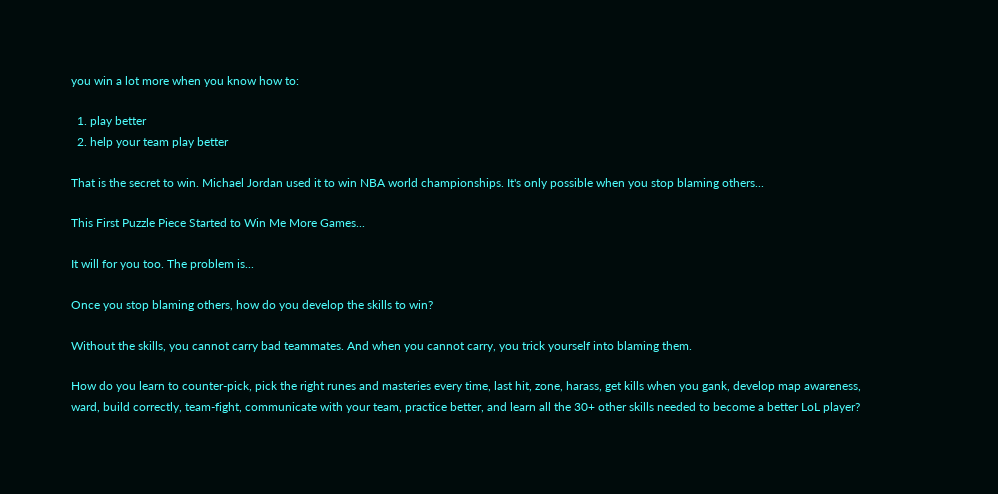you win a lot more when you know how to:

  1. play better
  2. help your team play better

That is the secret to win. Michael Jordan used it to win NBA world championships. It's only possible when you stop blaming others...

This First Puzzle Piece Started to Win Me More Games...

It will for you too. The problem is...

Once you stop blaming others, how do you develop the skills to win?

Without the skills, you cannot carry bad teammates. And when you cannot carry, you trick yourself into blaming them.

How do you learn to counter-pick, pick the right runes and masteries every time, last hit, zone, harass, get kills when you gank, develop map awareness, ward, build correctly, team-fight, communicate with your team, practice better, and learn all the 30+ other skills needed to become a better LoL player?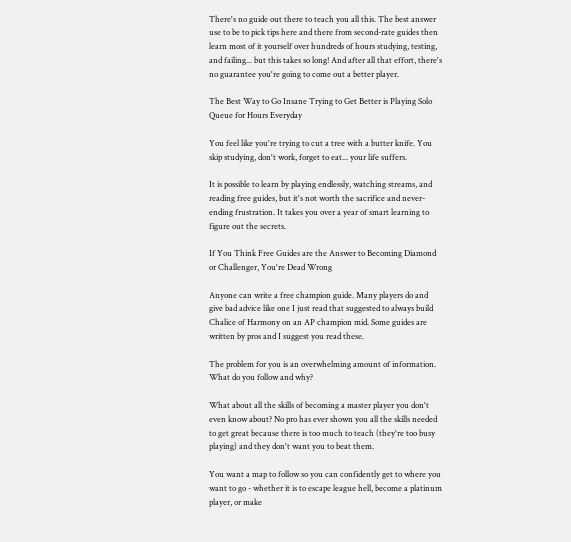There's no guide out there to teach you all this. The best answer use to be to pick tips here and there from second-rate guides then learn most of it yourself over hundreds of hours studying, testing, and failing... but this takes so long! And after all that effort, there's no guarantee you're going to come out a better player.

The Best Way to Go Insane Trying to Get Better is Playing Solo Queue for Hours Everyday

You feel like you're trying to cut a tree with a butter knife. You skip studying, don't work, forget to eat... your life suffers.

It is possible to learn by playing endlessly, watching streams, and reading free guides, but it's not worth the sacrifice and never-ending frustration. It takes you over a year of smart learning to figure out the secrets.

If You Think Free Guides are the Answer to Becoming Diamond or Challenger, You're Dead Wrong

Anyone can write a free champion guide. Many players do and give bad advice like one I just read that suggested to always build Chalice of Harmony on an AP champion mid. Some guides are written by pros and I suggest you read these.

The problem for you is an overwhelming amount of information. What do you follow and why?

What about all the skills of becoming a master player you don't even know about? No pro has ever shown you all the skills needed to get great because there is too much to teach (they're too busy playing) and they don't want you to beat them.

You want a map to follow so you can confidently get to where you want to go - whether it is to escape league hell, become a platinum player, or make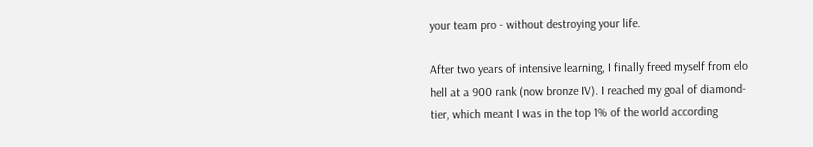your team pro - without destroying your life.

After two years of intensive learning, I finally freed myself from elo hell at a 900 rank (now bronze IV). I reached my goal of diamond-tier, which meant I was in the top 1% of the world according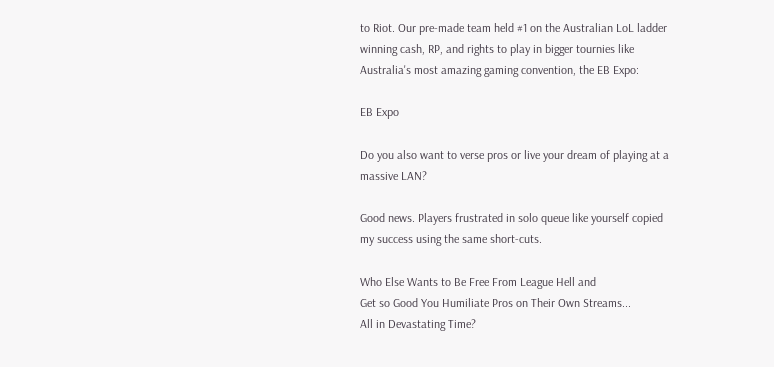to Riot. Our pre-made team held #1 on the Australian LoL ladder winning cash, RP, and rights to play in bigger tournies like Australia's most amazing gaming convention, the EB Expo:

EB Expo

Do you also want to verse pros or live your dream of playing at a massive LAN?

Good news. Players frustrated in solo queue like yourself copied my success using the same short-cuts.

Who Else Wants to Be Free From League Hell and
Get so Good You Humiliate Pros on Their Own Streams...
All in Devastating Time?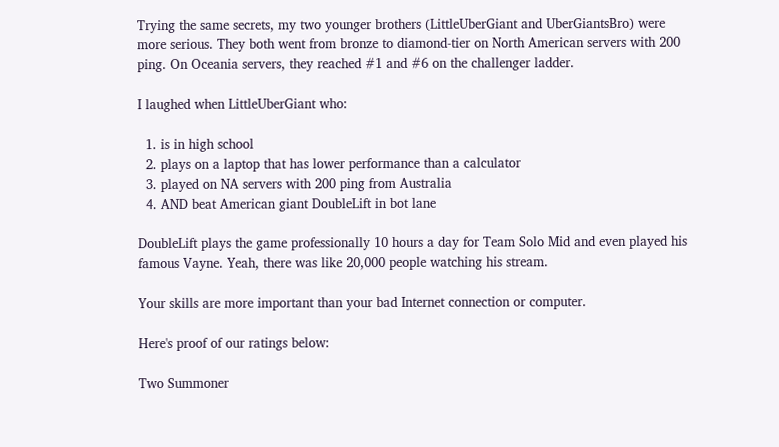Trying the same secrets, my two younger brothers (LittleUberGiant and UberGiantsBro) were more serious. They both went from bronze to diamond-tier on North American servers with 200 ping. On Oceania servers, they reached #1 and #6 on the challenger ladder.

I laughed when LittleUberGiant who:

  1. is in high school
  2. plays on a laptop that has lower performance than a calculator
  3. played on NA servers with 200 ping from Australia
  4. AND beat American giant DoubleLift in bot lane

DoubleLift plays the game professionally 10 hours a day for Team Solo Mid and even played his famous Vayne. Yeah, there was like 20,000 people watching his stream.

Your skills are more important than your bad Internet connection or computer.

Here's proof of our ratings below:

Two Summoner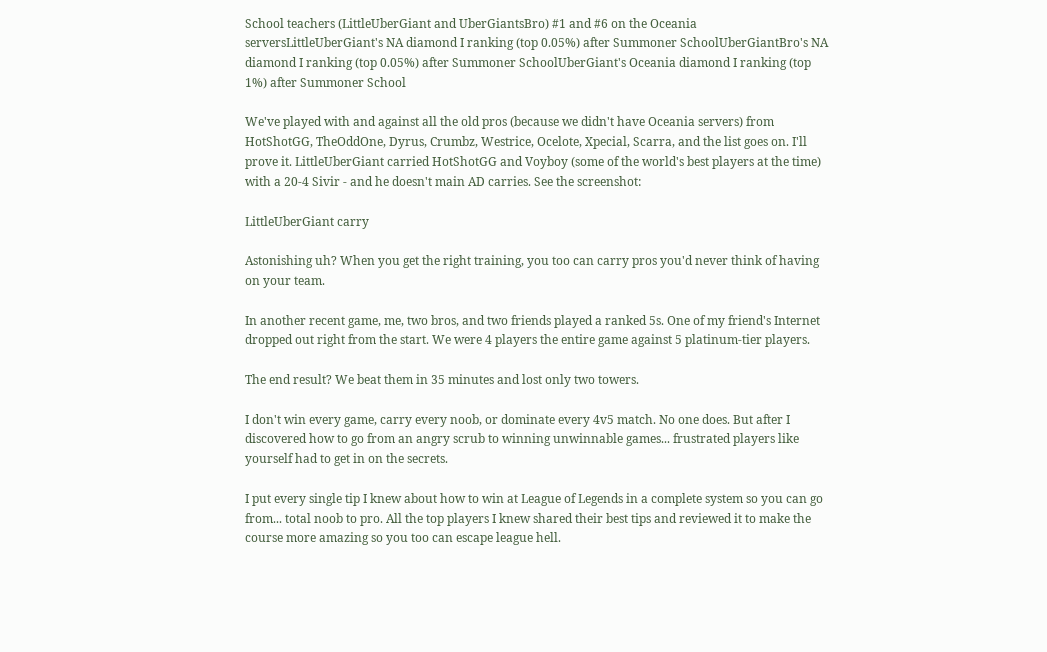School teachers (LittleUberGiant and UberGiantsBro) #1 and #6 on the Oceania serversLittleUberGiant's NA diamond I ranking (top 0.05%) after Summoner SchoolUberGiantBro's NA diamond I ranking (top 0.05%) after Summoner SchoolUberGiant's Oceania diamond I ranking (top 1%) after Summoner School

We've played with and against all the old pros (because we didn't have Oceania servers) from HotShotGG, TheOddOne, Dyrus, Crumbz, Westrice, Ocelote, Xpecial, Scarra, and the list goes on. I'll prove it. LittleUberGiant carried HotShotGG and Voyboy (some of the world's best players at the time) with a 20-4 Sivir - and he doesn't main AD carries. See the screenshot:

LittleUberGiant carry

Astonishing uh? When you get the right training, you too can carry pros you'd never think of having on your team.

In another recent game, me, two bros, and two friends played a ranked 5s. One of my friend's Internet dropped out right from the start. We were 4 players the entire game against 5 platinum-tier players.

The end result? We beat them in 35 minutes and lost only two towers.

I don't win every game, carry every noob, or dominate every 4v5 match. No one does. But after I discovered how to go from an angry scrub to winning unwinnable games... frustrated players like yourself had to get in on the secrets.

I put every single tip I knew about how to win at League of Legends in a complete system so you can go from... total noob to pro. All the top players I knew shared their best tips and reviewed it to make the course more amazing so you too can escape league hell.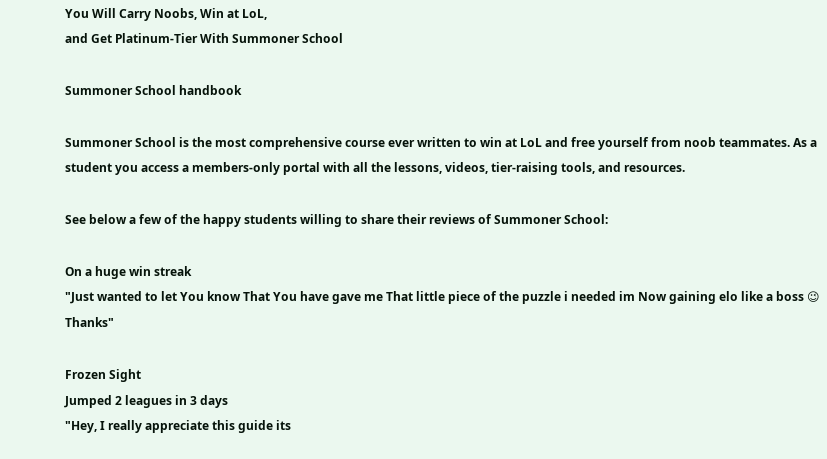You Will Carry Noobs, Win at LoL,
and Get Platinum-Tier With Summoner School

Summoner School handbook

Summoner School is the most comprehensive course ever written to win at LoL and free yourself from noob teammates. As a student you access a members-only portal with all the lessons, videos, tier-raising tools, and resources.

See below a few of the happy students willing to share their reviews of Summoner School:

On a huge win streak
"Just wanted to let You know That You have gave me That little piece of the puzzle i needed im Now gaining elo like a boss 😉 Thanks"

Frozen Sight
Jumped 2 leagues in 3 days
"Hey, I really appreciate this guide its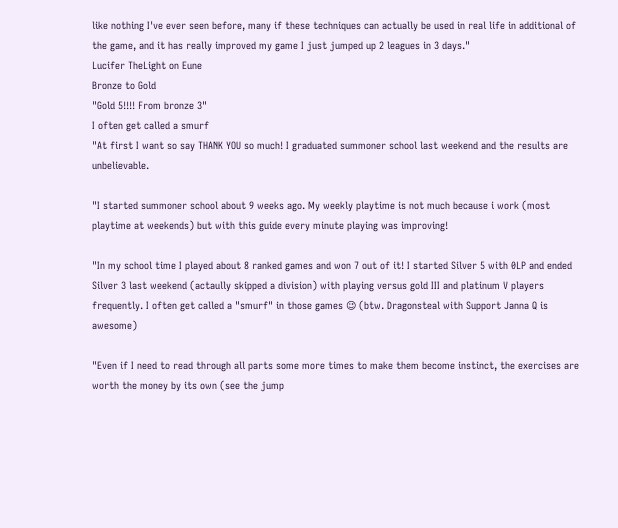like nothing I've ever seen before, many if these techniques can actually be used in real life in additional of the game, and it has really improved my game I just jumped up 2 leagues in 3 days."
Lucifer TheLight on Eune
Bronze to Gold
"Gold 5!!!! From bronze 3"
I often get called a smurf
"At first I want so say THANK YOU so much! I graduated summoner school last weekend and the results are unbelievable.

"I started summoner school about 9 weeks ago. My weekly playtime is not much because i work (most playtime at weekends) but with this guide every minute playing was improving!

"In my school time I played about 8 ranked games and won 7 out of it! I started Silver 5 with 0LP and ended Silver 3 last weekend (actaully skipped a division) with playing versus gold III and platinum V players frequently. I often get called a "smurf" in those games 😉 (btw. Dragonsteal with Support Janna Q is awesome)

"Even if I need to read through all parts some more times to make them become instinct, the exercises are worth the money by its own (see the jump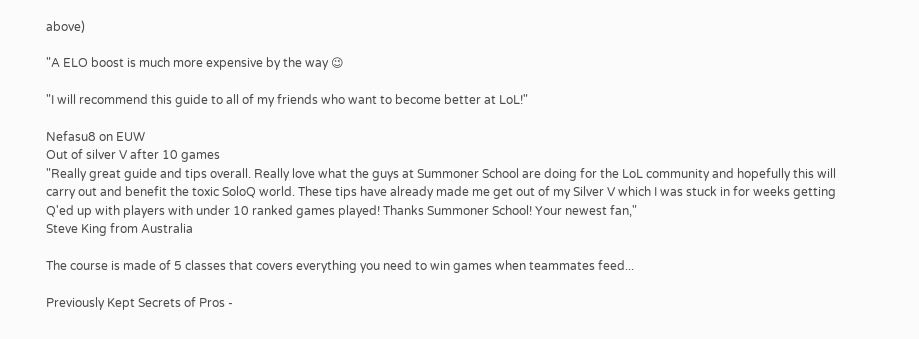above)

"A ELO boost is much more expensive by the way 😉

"I will recommend this guide to all of my friends who want to become better at LoL!"

Nefasu8 on EUW
Out of silver V after 10 games
"Really great guide and tips overall. Really love what the guys at Summoner School are doing for the LoL community and hopefully this will carry out and benefit the toxic SoloQ world. These tips have already made me get out of my Silver V which I was stuck in for weeks getting Q'ed up with players with under 10 ranked games played! Thanks Summoner School! Your newest fan,"
Steve King from Australia

The course is made of 5 classes that covers everything you need to win games when teammates feed...

Previously Kept Secrets of Pros -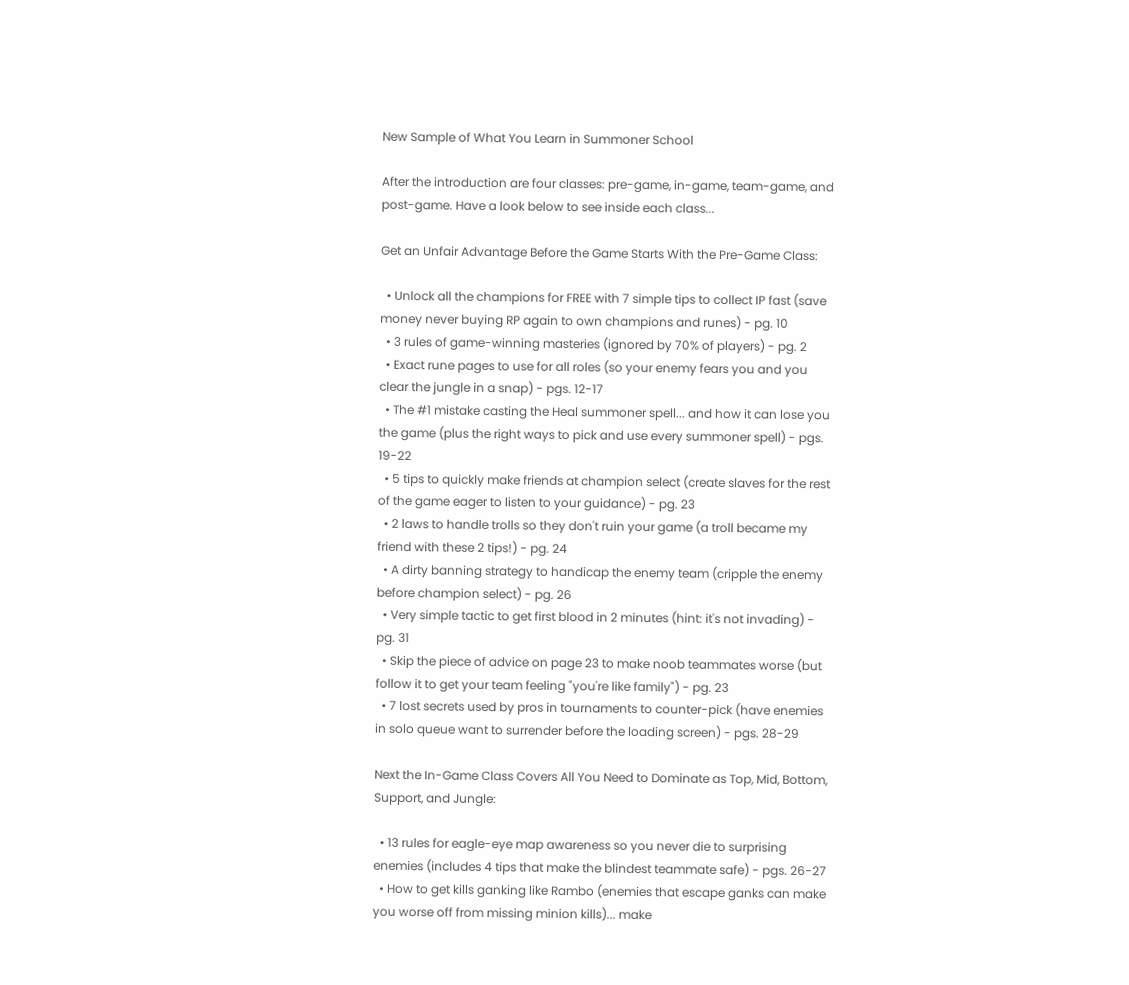New Sample of What You Learn in Summoner School

After the introduction are four classes: pre-game, in-game, team-game, and post-game. Have a look below to see inside each class...

Get an Unfair Advantage Before the Game Starts With the Pre-Game Class:

  • Unlock all the champions for FREE with 7 simple tips to collect IP fast (save money never buying RP again to own champions and runes) - pg. 10
  • 3 rules of game-winning masteries (ignored by 70% of players) - pg. 2
  • Exact rune pages to use for all roles (so your enemy fears you and you clear the jungle in a snap) - pgs. 12-17
  • The #1 mistake casting the Heal summoner spell... and how it can lose you the game (plus the right ways to pick and use every summoner spell) - pgs. 19-22
  • 5 tips to quickly make friends at champion select (create slaves for the rest of the game eager to listen to your guidance) - pg. 23
  • 2 laws to handle trolls so they don't ruin your game (a troll became my friend with these 2 tips!) - pg. 24
  • A dirty banning strategy to handicap the enemy team (cripple the enemy before champion select) - pg. 26
  • Very simple tactic to get first blood in 2 minutes (hint: it's not invading) - pg. 31
  • Skip the piece of advice on page 23 to make noob teammates worse (but follow it to get your team feeling "you're like family") - pg. 23
  • 7 lost secrets used by pros in tournaments to counter-pick (have enemies in solo queue want to surrender before the loading screen) - pgs. 28-29

Next the In-Game Class Covers All You Need to Dominate as Top, Mid, Bottom, Support, and Jungle:

  • 13 rules for eagle-eye map awareness so you never die to surprising enemies (includes 4 tips that make the blindest teammate safe) - pgs. 26-27
  • How to get kills ganking like Rambo (enemies that escape ganks can make you worse off from missing minion kills)... make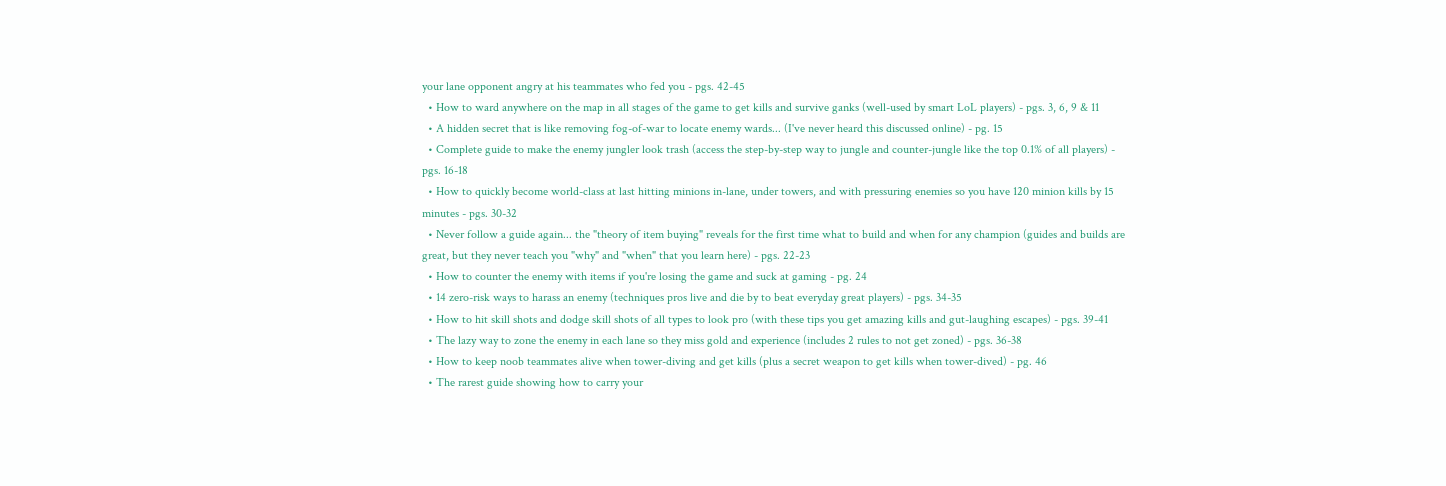your lane opponent angry at his teammates who fed you - pgs. 42-45
  • How to ward anywhere on the map in all stages of the game to get kills and survive ganks (well-used by smart LoL players) - pgs. 3, 6, 9 & 11
  • A hidden secret that is like removing fog-of-war to locate enemy wards... (I've never heard this discussed online) - pg. 15
  • Complete guide to make the enemy jungler look trash (access the step-by-step way to jungle and counter-jungle like the top 0.1% of all players) - pgs. 16-18
  • How to quickly become world-class at last hitting minions in-lane, under towers, and with pressuring enemies so you have 120 minion kills by 15 minutes - pgs. 30-32
  • Never follow a guide again... the "theory of item buying" reveals for the first time what to build and when for any champion (guides and builds are great, but they never teach you "why" and "when" that you learn here) - pgs. 22-23
  • How to counter the enemy with items if you're losing the game and suck at gaming - pg. 24
  • 14 zero-risk ways to harass an enemy (techniques pros live and die by to beat everyday great players) - pgs. 34-35
  • How to hit skill shots and dodge skill shots of all types to look pro (with these tips you get amazing kills and gut-laughing escapes) - pgs. 39-41
  • The lazy way to zone the enemy in each lane so they miss gold and experience (includes 2 rules to not get zoned) - pgs. 36-38
  • How to keep noob teammates alive when tower-diving and get kills (plus a secret weapon to get kills when tower-dived) - pg. 46
  • The rarest guide showing how to carry your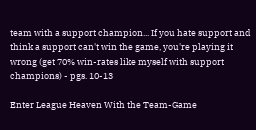team with a support champion... If you hate support and think a support can't win the game, you're playing it wrong (get 70% win-rates like myself with support champions) - pgs. 10-13

Enter League Heaven With the Team-Game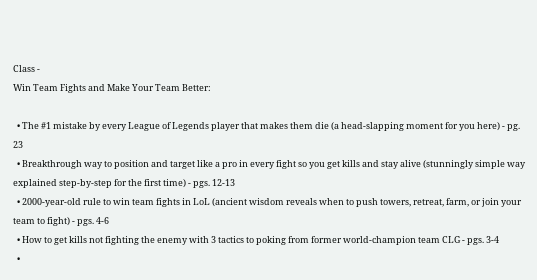Class -
Win Team Fights and Make Your Team Better:

  • The #1 mistake by every League of Legends player that makes them die (a head-slapping moment for you here) - pg. 23
  • Breakthrough way to position and target like a pro in every fight so you get kills and stay alive (stunningly simple way explained step-by-step for the first time) - pgs. 12-13
  • 2000-year-old rule to win team fights in LoL (ancient wisdom reveals when to push towers, retreat, farm, or join your team to fight) - pgs. 4-6
  • How to get kills not fighting the enemy with 3 tactics to poking from former world-champion team CLG - pgs. 3-4
  •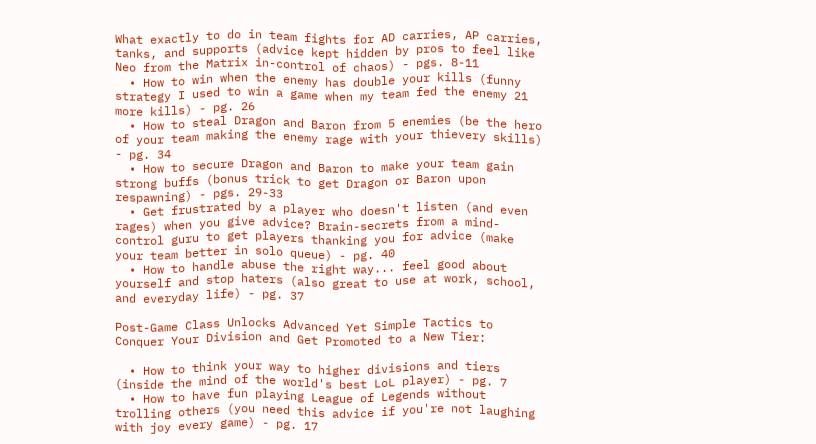What exactly to do in team fights for AD carries, AP carries, tanks, and supports (advice kept hidden by pros to feel like Neo from the Matrix in-control of chaos) - pgs. 8-11
  • How to win when the enemy has double your kills (funny strategy I used to win a game when my team fed the enemy 21 more kills) - pg. 26
  • How to steal Dragon and Baron from 5 enemies (be the hero of your team making the enemy rage with your thievery skills) - pg. 34
  • How to secure Dragon and Baron to make your team gain strong buffs (bonus trick to get Dragon or Baron upon respawning) - pgs. 29-33
  • Get frustrated by a player who doesn't listen (and even rages) when you give advice? Brain-secrets from a mind-control guru to get players thanking you for advice (make your team better in solo queue) - pg. 40
  • How to handle abuse the right way... feel good about yourself and stop haters (also great to use at work, school, and everyday life) - pg. 37

Post-Game Class Unlocks Advanced Yet Simple Tactics to Conquer Your Division and Get Promoted to a New Tier:

  • How to think your way to higher divisions and tiers (inside the mind of the world's best LoL player) - pg. 7
  • How to have fun playing League of Legends without trolling others (you need this advice if you're not laughing with joy every game) - pg. 17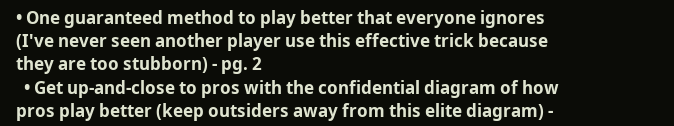• One guaranteed method to play better that everyone ignores (I've never seen another player use this effective trick because they are too stubborn) - pg. 2
  • Get up-and-close to pros with the confidential diagram of how pros play better (keep outsiders away from this elite diagram) -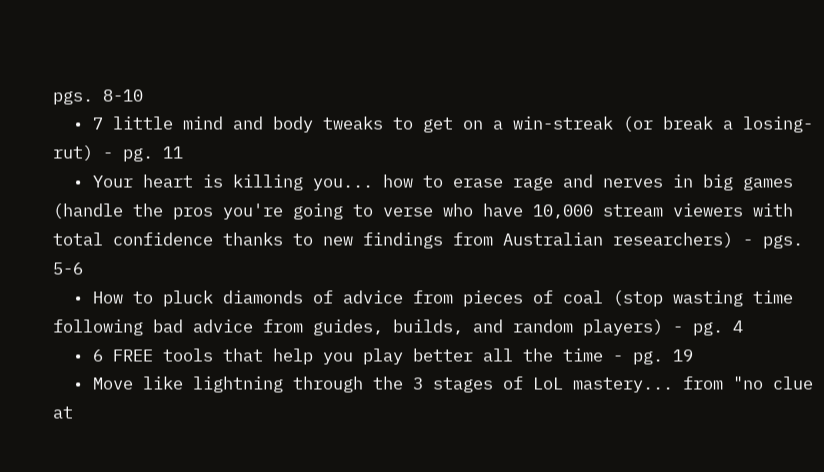pgs. 8-10
  • 7 little mind and body tweaks to get on a win-streak (or break a losing-rut) - pg. 11
  • Your heart is killing you... how to erase rage and nerves in big games (handle the pros you're going to verse who have 10,000 stream viewers with total confidence thanks to new findings from Australian researchers) - pgs. 5-6
  • How to pluck diamonds of advice from pieces of coal (stop wasting time following bad advice from guides, builds, and random players) - pg. 4
  • 6 FREE tools that help you play better all the time - pg. 19
  • Move like lightning through the 3 stages of LoL mastery... from "no clue at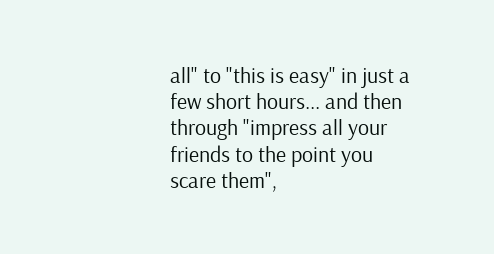all" to "this is easy" in just a few short hours... and then through "impress all your friends to the point you scare them",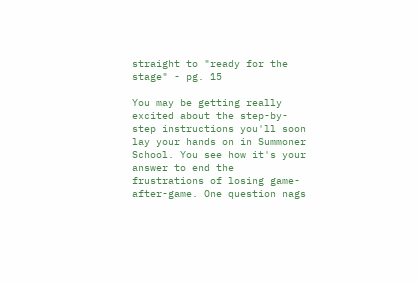straight to "ready for the stage" - pg. 15

You may be getting really excited about the step-by-step instructions you'll soon lay your hands on in Summoner School. You see how it's your answer to end the frustrations of losing game-after-game. One question nags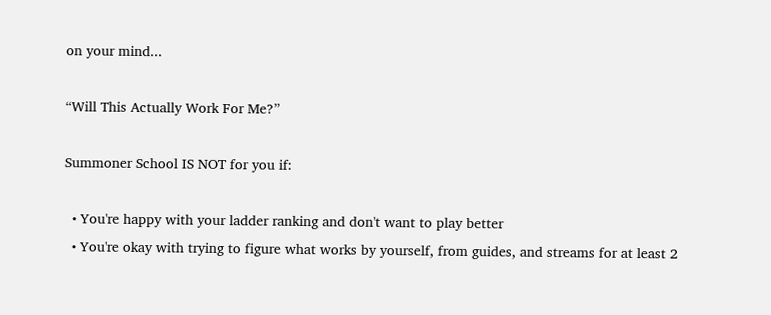on your mind...

“Will This Actually Work For Me?”

Summoner School IS NOT for you if:

  • You're happy with your ladder ranking and don't want to play better
  • You're okay with trying to figure what works by yourself, from guides, and streams for at least 2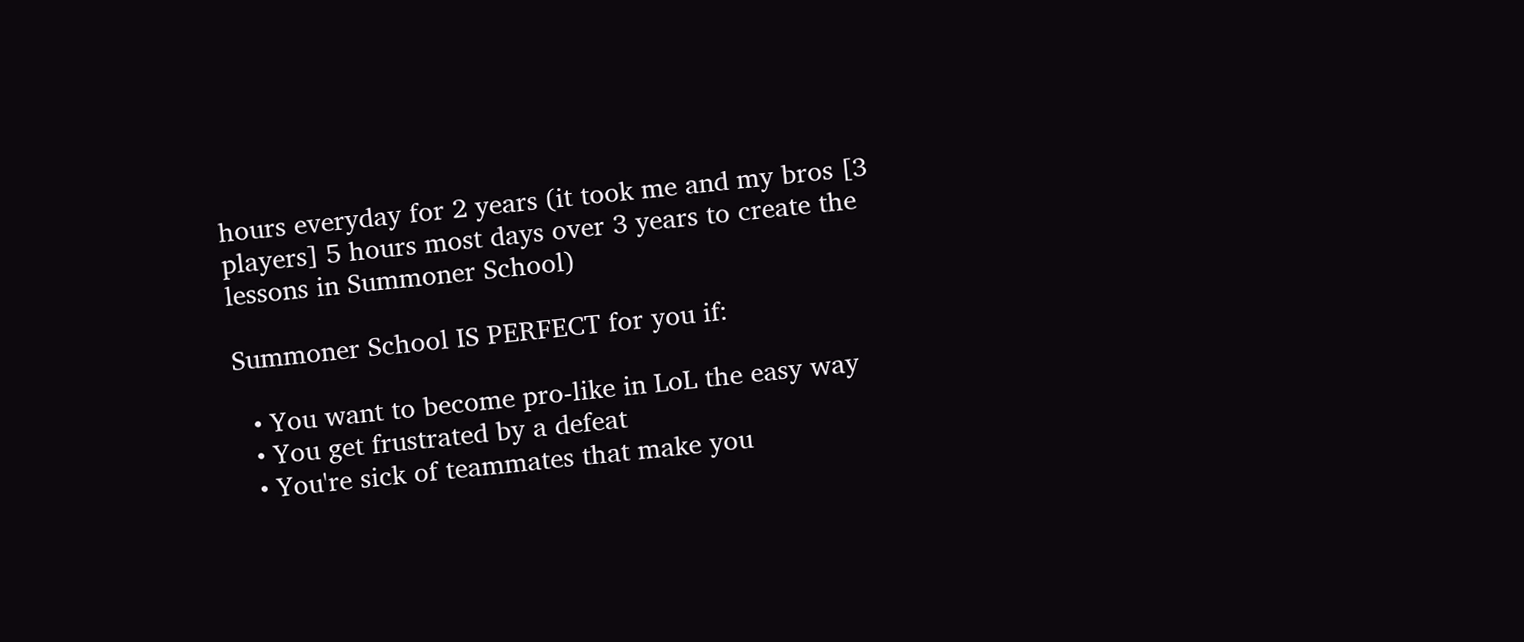hours everyday for 2 years (it took me and my bros [3 players] 5 hours most days over 3 years to create the lessons in Summoner School)

Summoner School IS PERFECT for you if:

  • You want to become pro-like in LoL the easy way
  • You get frustrated by a defeat
  • You're sick of teammates that make you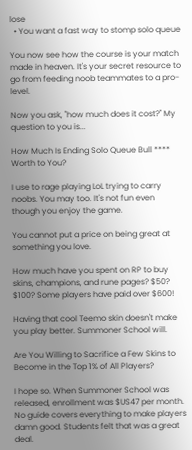lose
  • You want a fast way to stomp solo queue

You now see how the course is your match made in heaven. It's your secret resource to go from feeding noob teammates to a pro-level.

Now you ask, "how much does it cost?" My question to you is...

How Much Is Ending Solo Queue Bull **** Worth to You?

I use to rage playing LoL trying to carry noobs. You may too. It's not fun even though you enjoy the game.

You cannot put a price on being great at something you love.

How much have you spent on RP to buy skins, champions, and rune pages? $50? $100? Some players have paid over $600!

Having that cool Teemo skin doesn't make you play better. Summoner School will.

Are You Willing to Sacrifice a Few Skins to Become in the Top 1% of All Players?

I hope so. When Summoner School was released, enrollment was $US47 per month. No guide covers everything to make players damn good. Students felt that was a great deal.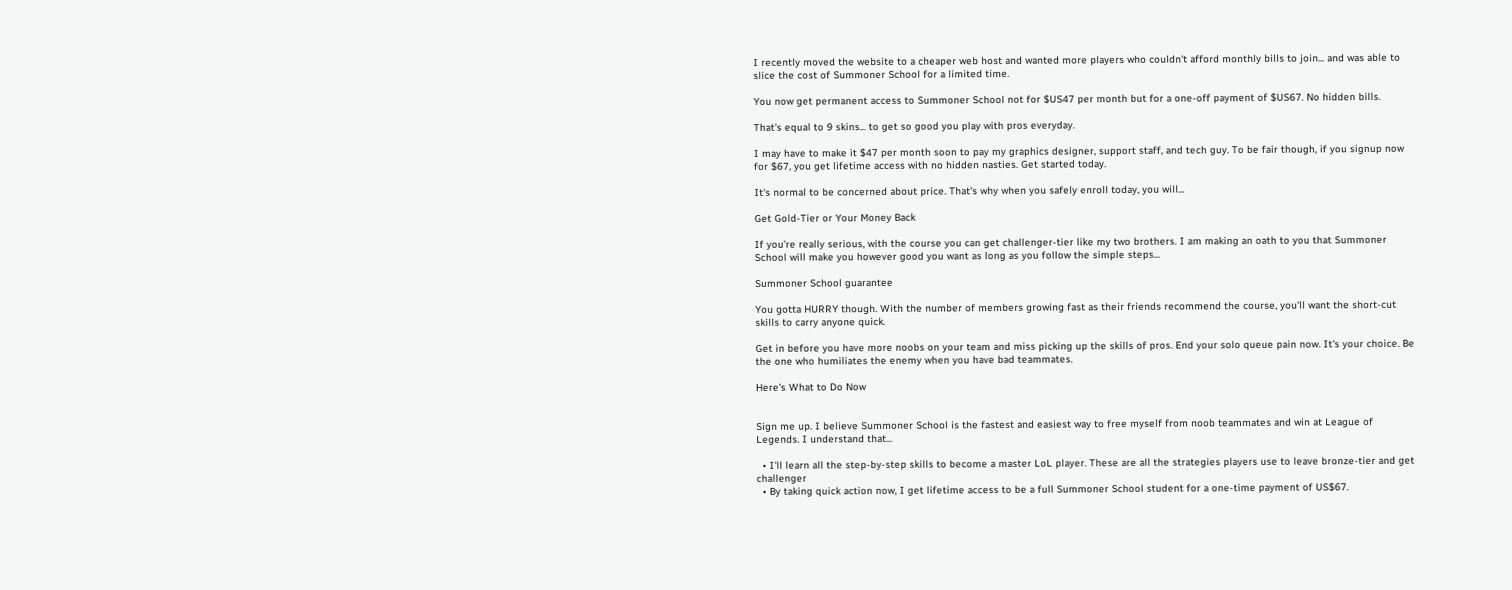I recently moved the website to a cheaper web host and wanted more players who couldn't afford monthly bills to join... and was able to slice the cost of Summoner School for a limited time.

You now get permanent access to Summoner School not for $US47 per month but for a one-off payment of $US67. No hidden bills.

That's equal to 9 skins... to get so good you play with pros everyday.

I may have to make it $47 per month soon to pay my graphics designer, support staff, and tech guy. To be fair though, if you signup now for $67, you get lifetime access with no hidden nasties. Get started today.

It's normal to be concerned about price. That's why when you safely enroll today, you will...

Get Gold-Tier or Your Money Back

If you're really serious, with the course you can get challenger-tier like my two brothers. I am making an oath to you that Summoner School will make you however good you want as long as you follow the simple steps...

Summoner School guarantee

You gotta HURRY though. With the number of members growing fast as their friends recommend the course, you'll want the short-cut skills to carry anyone quick.

Get in before you have more noobs on your team and miss picking up the skills of pros. End your solo queue pain now. It's your choice. Be the one who humiliates the enemy when you have bad teammates.

Here's What to Do Now


Sign me up. I believe Summoner School is the fastest and easiest way to free myself from noob teammates and win at League of Legends. I understand that...

  • I'll learn all the step-by-step skills to become a master LoL player. These are all the strategies players use to leave bronze-tier and get challenger
  • By taking quick action now, I get lifetime access to be a full Summoner School student for a one-time payment of US$67.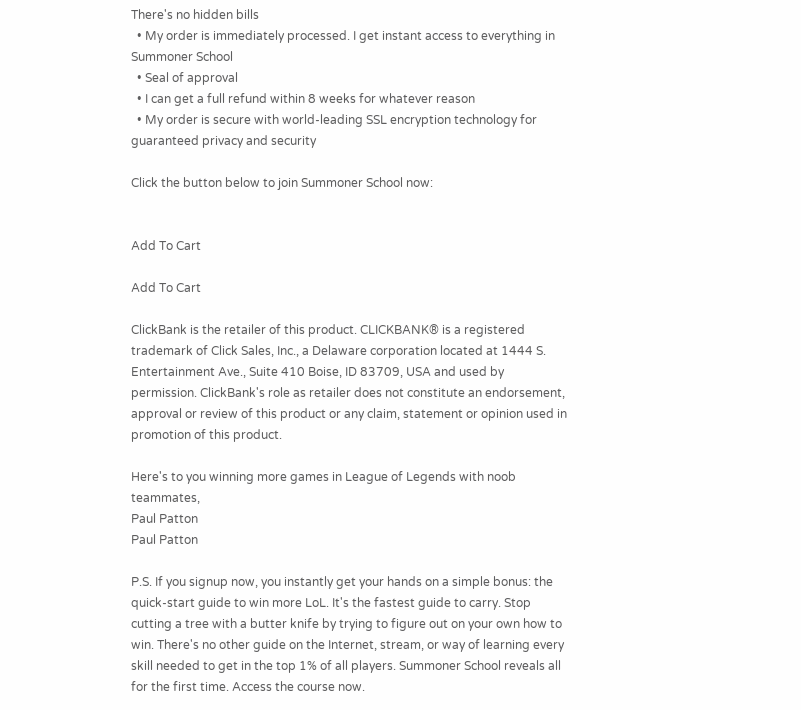There's no hidden bills
  • My order is immediately processed. I get instant access to everything in Summoner School
  • Seal of approval
  • I can get a full refund within 8 weeks for whatever reason
  • My order is secure with world-leading SSL encryption technology for guaranteed privacy and security

Click the button below to join Summoner School now:


Add To Cart

Add To Cart

ClickBank is the retailer of this product. CLICKBANK® is a registered trademark of Click Sales, Inc., a Delaware corporation located at 1444 S. Entertainment Ave., Suite 410 Boise, ID 83709, USA and used by permission. ClickBank's role as retailer does not constitute an endorsement, approval or review of this product or any claim, statement or opinion used in promotion of this product.

Here's to you winning more games in League of Legends with noob teammates,
Paul Patton
Paul Patton

P.S. If you signup now, you instantly get your hands on a simple bonus: the quick-start guide to win more LoL. It's the fastest guide to carry. Stop cutting a tree with a butter knife by trying to figure out on your own how to win. There's no other guide on the Internet, stream, or way of learning every skill needed to get in the top 1% of all players. Summoner School reveals all for the first time. Access the course now.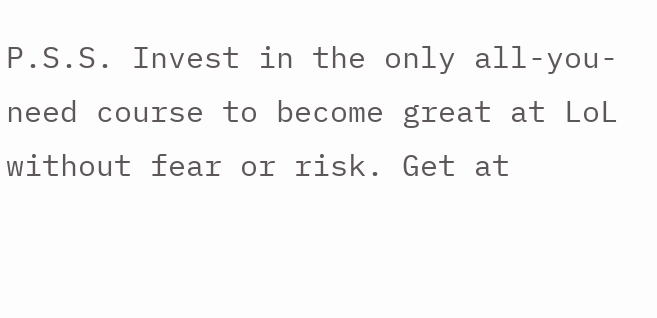P.S.S. Invest in the only all-you-need course to become great at LoL without fear or risk. Get at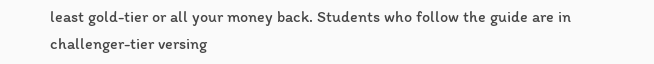least gold-tier or all your money back. Students who follow the guide are in challenger-tier versing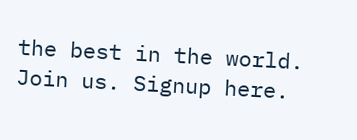the best in the world. Join us. Signup here.